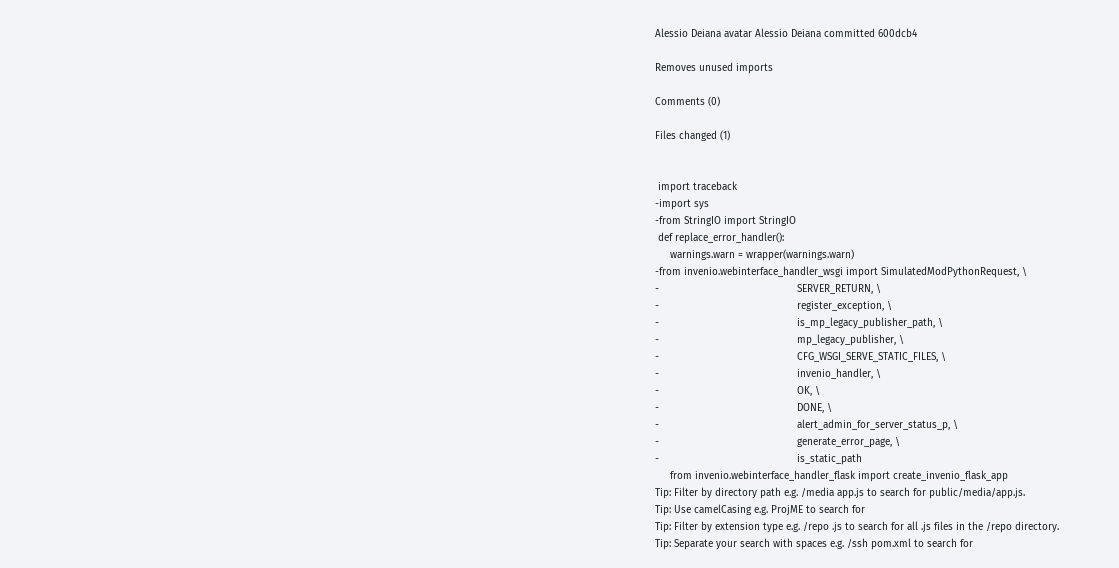Alessio Deiana avatar Alessio Deiana committed 600dcb4

Removes unused imports

Comments (0)

Files changed (1)


 import traceback
-import sys
-from StringIO import StringIO
 def replace_error_handler():
     warnings.warn = wrapper(warnings.warn)
-from invenio.webinterface_handler_wsgi import SimulatedModPythonRequest, \
-                                              SERVER_RETURN, \
-                                              register_exception, \
-                                              is_mp_legacy_publisher_path, \
-                                              mp_legacy_publisher, \
-                                              CFG_WSGI_SERVE_STATIC_FILES, \
-                                              invenio_handler, \
-                                              OK, \
-                                              DONE, \
-                                              alert_admin_for_server_status_p, \
-                                              generate_error_page, \
-                                              is_static_path
     from invenio.webinterface_handler_flask import create_invenio_flask_app
Tip: Filter by directory path e.g. /media app.js to search for public/media/app.js.
Tip: Use camelCasing e.g. ProjME to search for
Tip: Filter by extension type e.g. /repo .js to search for all .js files in the /repo directory.
Tip: Separate your search with spaces e.g. /ssh pom.xml to search for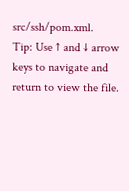src/ssh/pom.xml.
Tip: Use ↑ and ↓ arrow keys to navigate and return to view the file.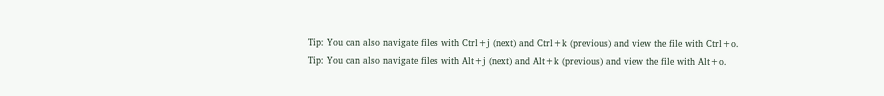Tip: You can also navigate files with Ctrl+j (next) and Ctrl+k (previous) and view the file with Ctrl+o.
Tip: You can also navigate files with Alt+j (next) and Alt+k (previous) and view the file with Alt+o.